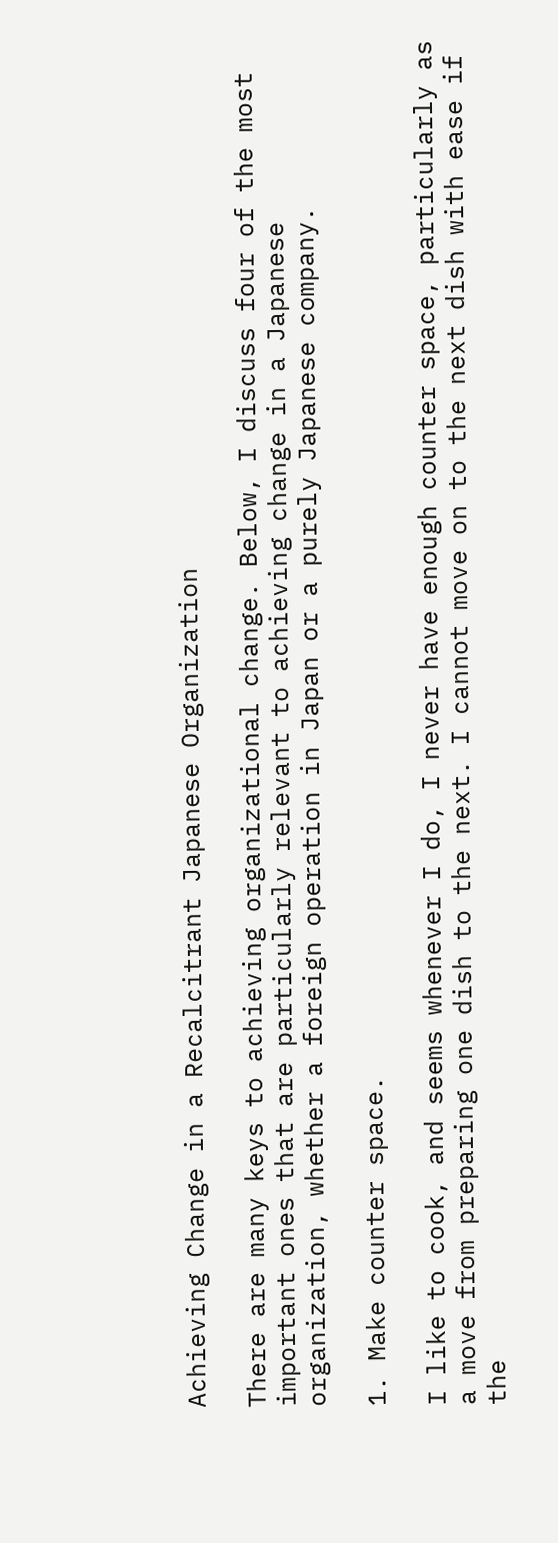Achieving Change in a Recalcitrant Japanese Organization

There are many keys to achieving organizational change. Below, I discuss four of the most important ones that are particularly relevant to achieving change in a Japanese organization, whether a foreign operation in Japan or a purely Japanese company.

1. Make counter space.

I like to cook, and seems whenever I do, I never have enough counter space, particularly as a move from preparing one dish to the next. I cannot move on to the next dish with ease if the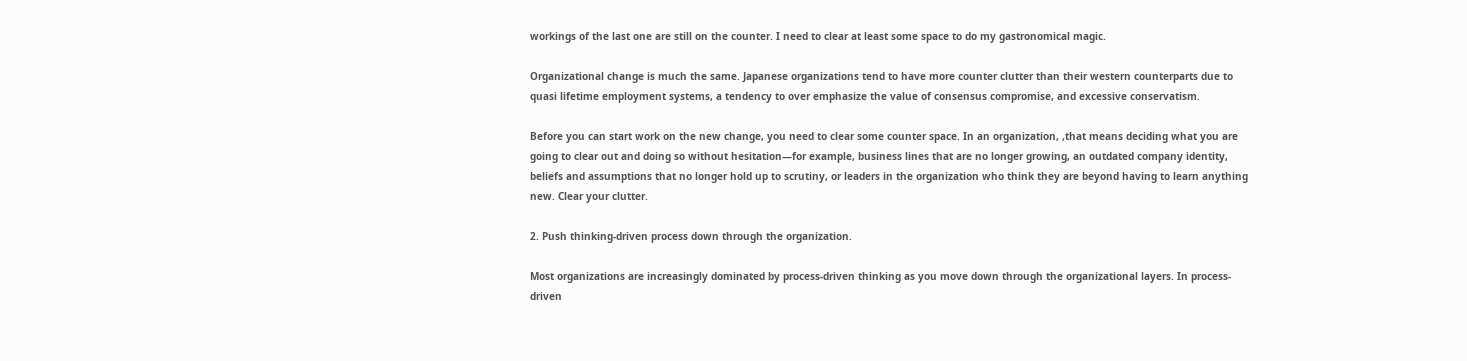workings of the last one are still on the counter. I need to clear at least some space to do my gastronomical magic.

Organizational change is much the same. Japanese organizations tend to have more counter clutter than their western counterparts due to quasi lifetime employment systems, a tendency to over emphasize the value of consensus compromise, and excessive conservatism.

Before you can start work on the new change, you need to clear some counter space. In an organization, ,that means deciding what you are going to clear out and doing so without hesitation—for example, business lines that are no longer growing, an outdated company identity,  beliefs and assumptions that no longer hold up to scrutiny, or leaders in the organization who think they are beyond having to learn anything new. Clear your clutter.

2. Push thinking-driven process down through the organization.

Most organizations are increasingly dominated by process-driven thinking as you move down through the organizational layers. In process-driven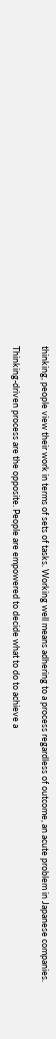thinking, people view their work in terms of sets of tasks. Working well means adhering to a process regardless of outcome, an acute problem in Japanese companies.

Thinking-driven process are the opposite. People are empowered to decide what to do to achieve a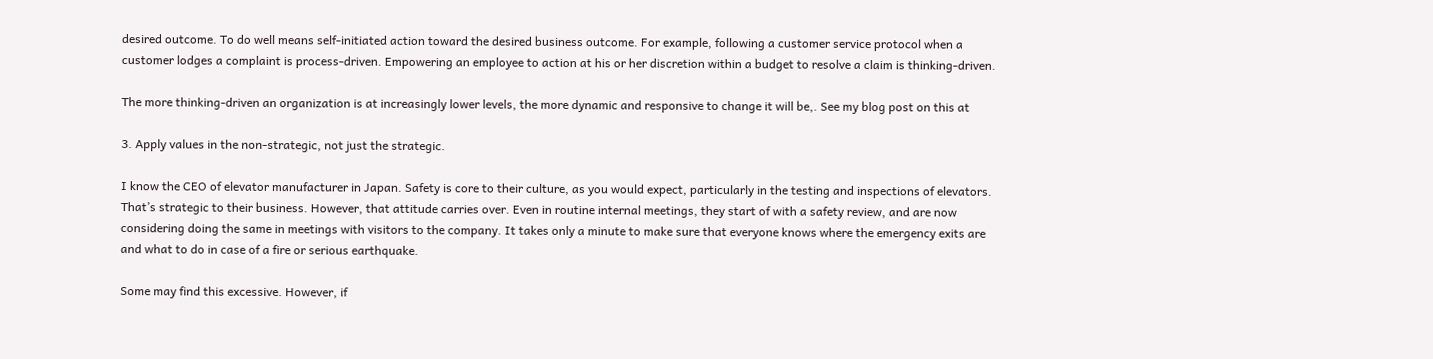desired outcome. To do well means self-initiated action toward the desired business outcome. For example, following a customer service protocol when a customer lodges a complaint is process-driven. Empowering an employee to action at his or her discretion within a budget to resolve a claim is thinking-driven.

The more thinking-driven an organization is at increasingly lower levels, the more dynamic and responsive to change it will be,. See my blog post on this at

3. Apply values in the non-strategic, not just the strategic.

I know the CEO of elevator manufacturer in Japan. Safety is core to their culture, as you would expect, particularly in the testing and inspections of elevators. That’s strategic to their business. However, that attitude carries over. Even in routine internal meetings, they start of with a safety review, and are now considering doing the same in meetings with visitors to the company. It takes only a minute to make sure that everyone knows where the emergency exits are and what to do in case of a fire or serious earthquake.

Some may find this excessive. However, if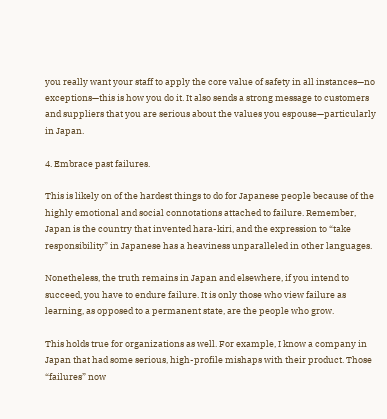you really want your staff to apply the core value of safety in all instances—no exceptions—this is how you do it. It also sends a strong message to customers and suppliers that you are serious about the values you espouse—particularly in Japan.

4. Embrace past failures.

This is likely on of the hardest things to do for Japanese people because of the highly emotional and social connotations attached to failure. Remember, Japan is the country that invented hara-kiri, and the expression to “take responsibility” in Japanese has a heaviness unparalleled in other languages.

Nonetheless, the truth remains in Japan and elsewhere, if you intend to succeed, you have to endure failure. It is only those who view failure as learning, as opposed to a permanent state, are the people who grow.

This holds true for organizations as well. For example, I know a company in Japan that had some serious, high-profile mishaps with their product. Those “failures” now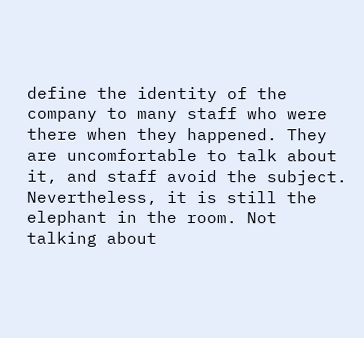define the identity of the company to many staff who were there when they happened. They are uncomfortable to talk about it, and staff avoid the subject. Nevertheless, it is still the elephant in the room. Not talking about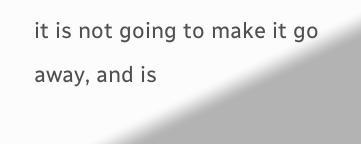it is not going to make it go away, and is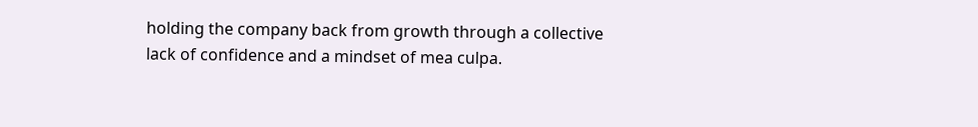holding the company back from growth through a collective lack of confidence and a mindset of mea culpa.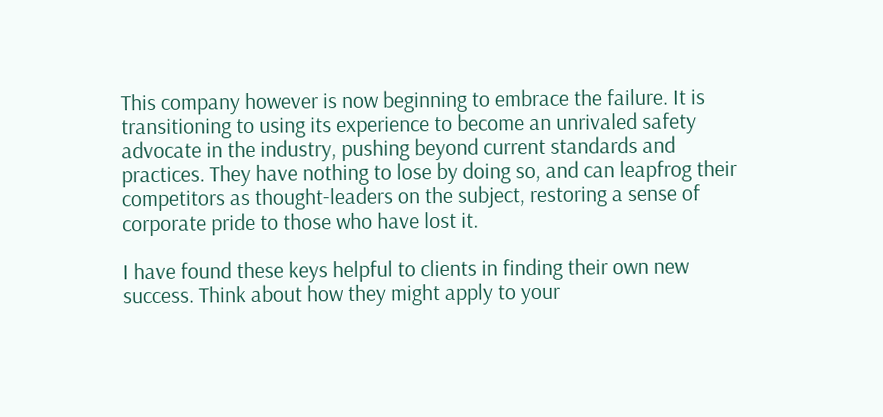This company however is now beginning to embrace the failure. It is transitioning to using its experience to become an unrivaled safety advocate in the industry, pushing beyond current standards and practices. They have nothing to lose by doing so, and can leapfrog their competitors as thought-leaders on the subject, restoring a sense of corporate pride to those who have lost it.

I have found these keys helpful to clients in finding their own new success. Think about how they might apply to your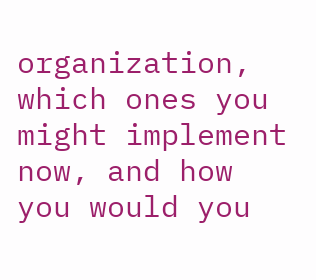organization, which ones you might implement now, and how you would you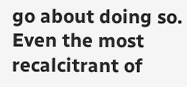go about doing so. Even the most recalcitrant of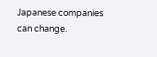Japanese companies can change.